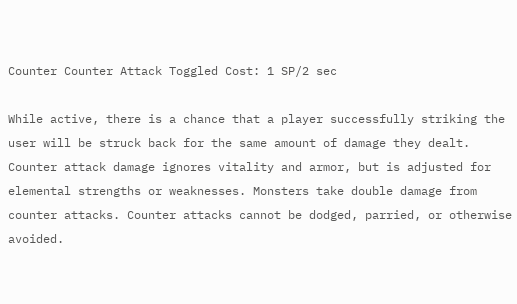Counter Counter Attack Toggled Cost: 1 SP/2 sec

While active, there is a chance that a player successfully striking the user will be struck back for the same amount of damage they dealt. Counter attack damage ignores vitality and armor, but is adjusted for elemental strengths or weaknesses. Monsters take double damage from counter attacks. Counter attacks cannot be dodged, parried, or otherwise avoided.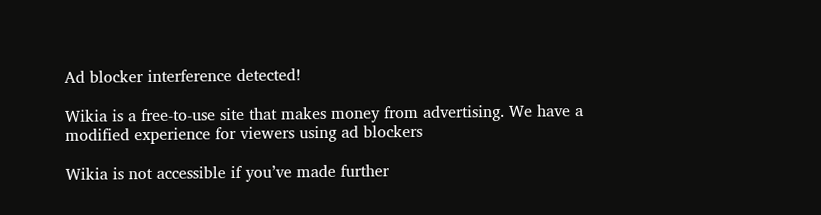Ad blocker interference detected!

Wikia is a free-to-use site that makes money from advertising. We have a modified experience for viewers using ad blockers

Wikia is not accessible if you’ve made further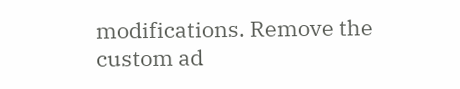modifications. Remove the custom ad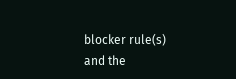blocker rule(s) and the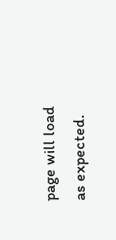page will load as expected.